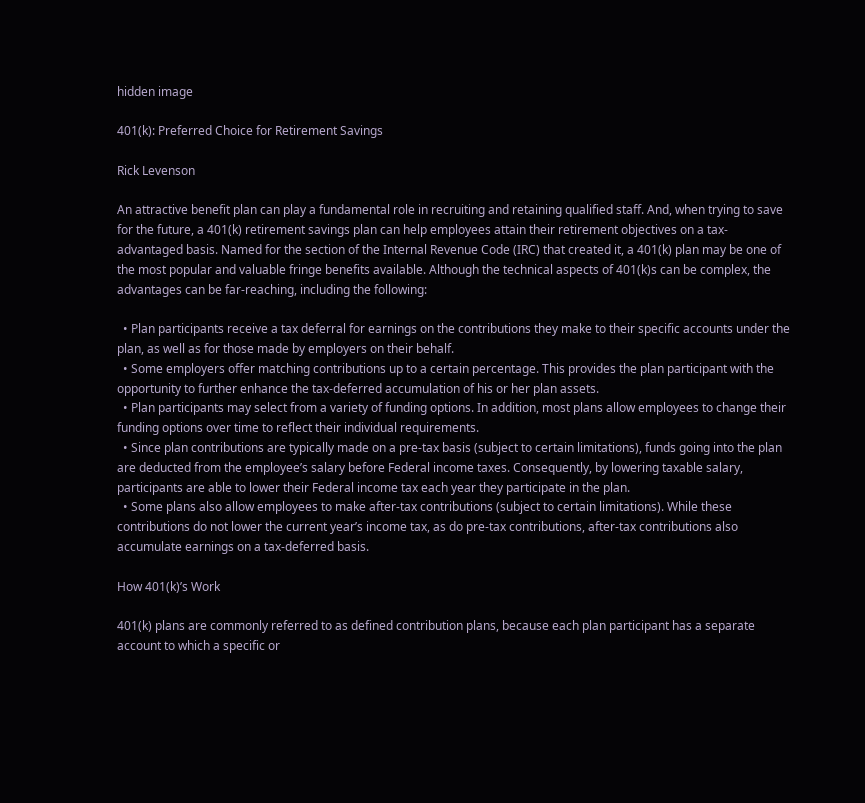hidden image

401(k): Preferred Choice for Retirement Savings

Rick Levenson

An attractive benefit plan can play a fundamental role in recruiting and retaining qualified staff. And, when trying to save for the future, a 401(k) retirement savings plan can help employees attain their retirement objectives on a tax-advantaged basis. Named for the section of the Internal Revenue Code (IRC) that created it, a 401(k) plan may be one of the most popular and valuable fringe benefits available. Although the technical aspects of 401(k)s can be complex, the advantages can be far-reaching, including the following:

  • Plan participants receive a tax deferral for earnings on the contributions they make to their specific accounts under the plan, as well as for those made by employers on their behalf.
  • Some employers offer matching contributions up to a certain percentage. This provides the plan participant with the opportunity to further enhance the tax-deferred accumulation of his or her plan assets.
  • Plan participants may select from a variety of funding options. In addition, most plans allow employees to change their funding options over time to reflect their individual requirements.
  • Since plan contributions are typically made on a pre-tax basis (subject to certain limitations), funds going into the plan are deducted from the employee’s salary before Federal income taxes. Consequently, by lowering taxable salary, participants are able to lower their Federal income tax each year they participate in the plan.
  • Some plans also allow employees to make after-tax contributions (subject to certain limitations). While these contributions do not lower the current year’s income tax, as do pre-tax contributions, after-tax contributions also accumulate earnings on a tax-deferred basis.

How 401(k)’s Work

401(k) plans are commonly referred to as defined contribution plans, because each plan participant has a separate account to which a specific or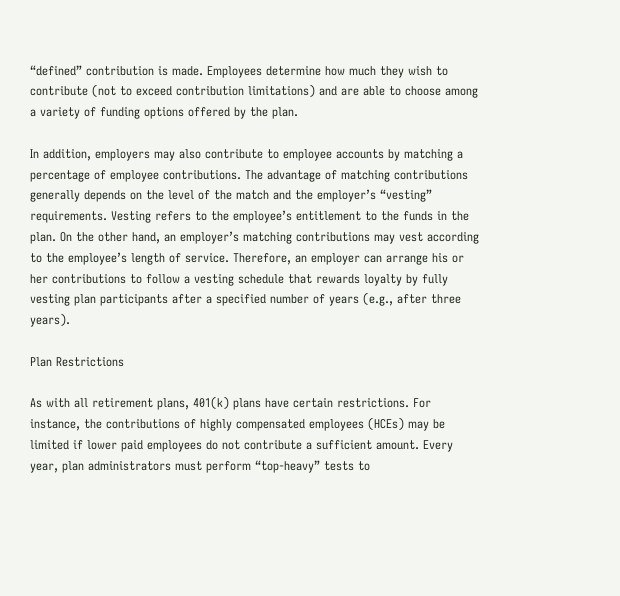“defined” contribution is made. Employees determine how much they wish to contribute (not to exceed contribution limitations) and are able to choose among a variety of funding options offered by the plan.

In addition, employers may also contribute to employee accounts by matching a percentage of employee contributions. The advantage of matching contributions generally depends on the level of the match and the employer’s “vesting” requirements. Vesting refers to the employee’s entitlement to the funds in the plan. On the other hand, an employer’s matching contributions may vest according to the employee’s length of service. Therefore, an employer can arrange his or her contributions to follow a vesting schedule that rewards loyalty by fully vesting plan participants after a specified number of years (e.g., after three years).

Plan Restrictions

As with all retirement plans, 401(k) plans have certain restrictions. For instance, the contributions of highly compensated employees (HCEs) may be limited if lower paid employees do not contribute a sufficient amount. Every year, plan administrators must perform “top-heavy” tests to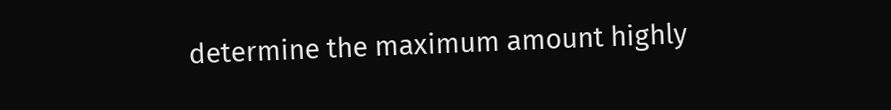determine the maximum amount highly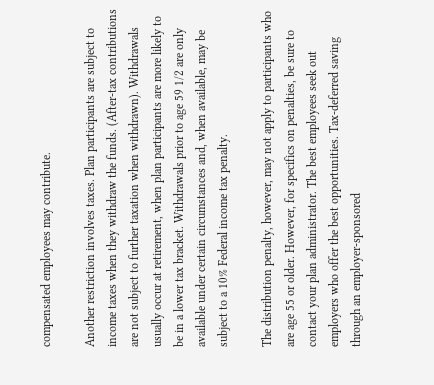compensated employees may contribute.

Another restriction involves taxes. Plan participants are subject to income taxes when they withdraw the funds. (After-tax contributions are not subject to further taxation when withdrawn). Withdrawals usually occur at retirement, when plan participants are more likely to be in a lower tax bracket. Withdrawals prior to age 59 1/2 are only available under certain circumstances and, when available, may be subject to a 10% Federal income tax penalty.

The distribution penalty, however, may not apply to participants who are age 55 or older. However, for specifics on penalties, be sure to contact your plan administrator. The best employees seek out employers who offer the best opportunities. Tax-deferred saving through an employer-sponsored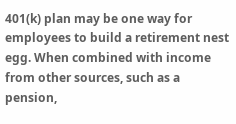401(k) plan may be one way for employees to build a retirement nest egg. When combined with income from other sources, such as a pension,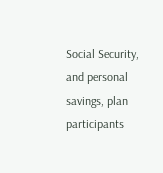Social Security, and personal savings, plan participants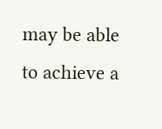may be able to achieve a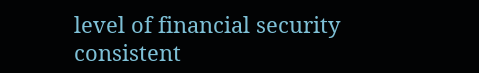level of financial security consistent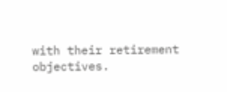with their retirement objectives.